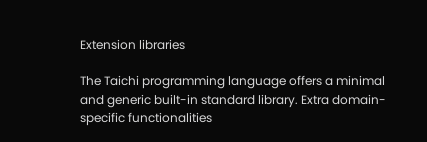Extension libraries

The Taichi programming language offers a minimal and generic built-in standard library. Extra domain-specific functionalities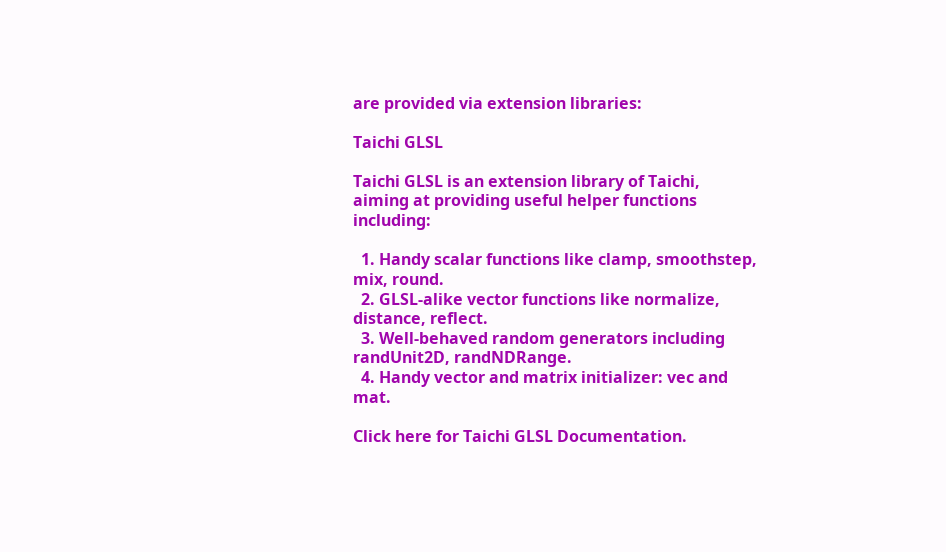are provided via extension libraries:

Taichi GLSL

Taichi GLSL is an extension library of Taichi, aiming at providing useful helper functions including:

  1. Handy scalar functions like clamp, smoothstep, mix, round.
  2. GLSL-alike vector functions like normalize, distance, reflect.
  3. Well-behaved random generators including randUnit2D, randNDRange.
  4. Handy vector and matrix initializer: vec and mat.

Click here for Taichi GLSL Documentation.